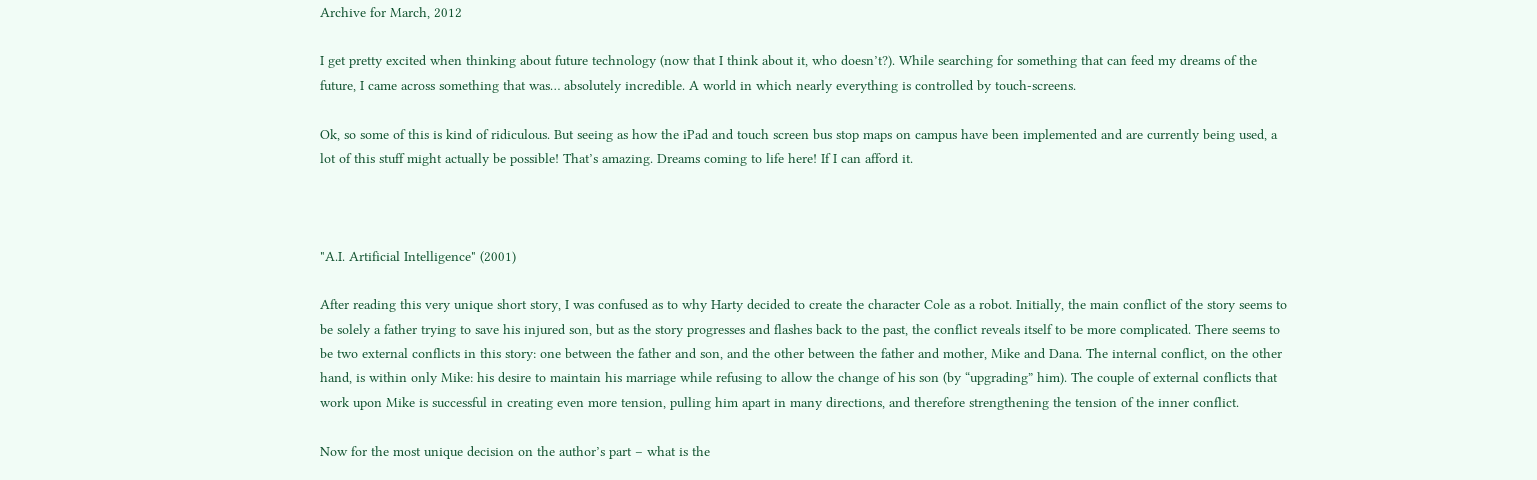Archive for March, 2012

I get pretty excited when thinking about future technology (now that I think about it, who doesn’t?). While searching for something that can feed my dreams of the future, I came across something that was… absolutely incredible. A world in which nearly everything is controlled by touch-screens.

Ok, so some of this is kind of ridiculous. But seeing as how the iPad and touch screen bus stop maps on campus have been implemented and are currently being used, a lot of this stuff might actually be possible! That’s amazing. Dreams coming to life here! If I can afford it.



"A.I. Artificial Intelligence" (2001)

After reading this very unique short story, I was confused as to why Harty decided to create the character Cole as a robot. Initially, the main conflict of the story seems to be solely a father trying to save his injured son, but as the story progresses and flashes back to the past, the conflict reveals itself to be more complicated. There seems to be two external conflicts in this story: one between the father and son, and the other between the father and mother, Mike and Dana. The internal conflict, on the other hand, is within only Mike: his desire to maintain his marriage while refusing to allow the change of his son (by “upgrading” him). The couple of external conflicts that work upon Mike is successful in creating even more tension, pulling him apart in many directions, and therefore strengthening the tension of the inner conflict.

Now for the most unique decision on the author’s part – what is the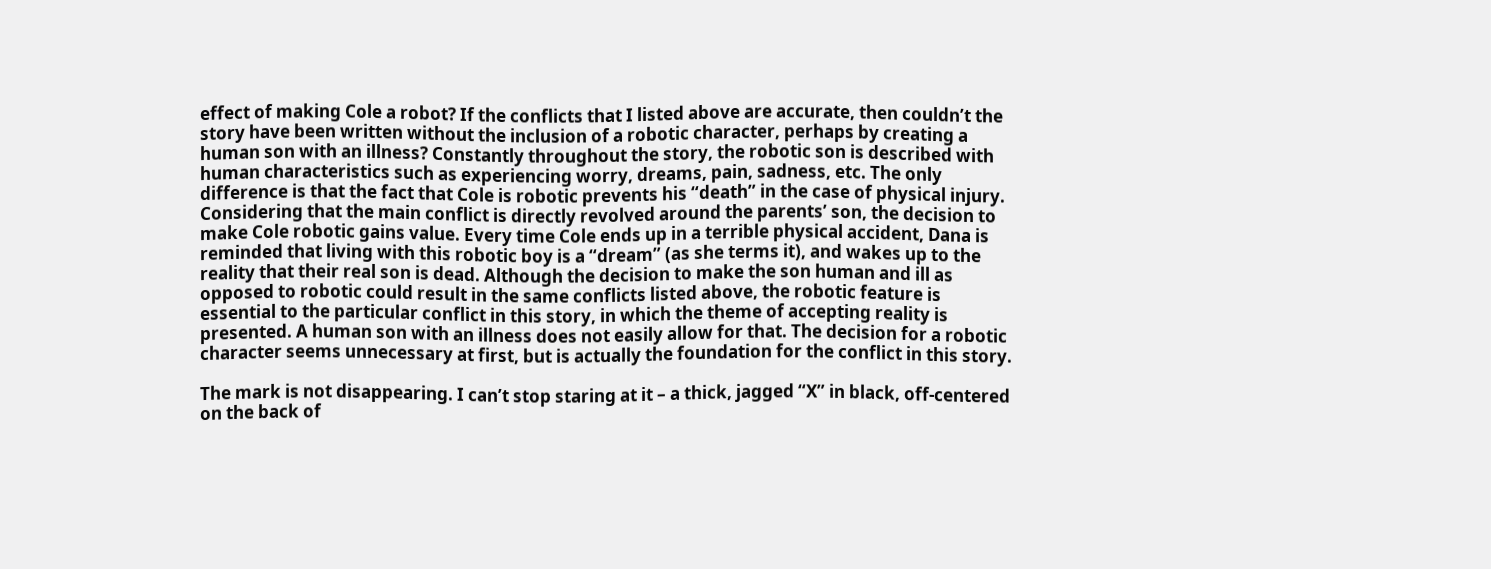effect of making Cole a robot? If the conflicts that I listed above are accurate, then couldn’t the story have been written without the inclusion of a robotic character, perhaps by creating a human son with an illness? Constantly throughout the story, the robotic son is described with human characteristics such as experiencing worry, dreams, pain, sadness, etc. The only difference is that the fact that Cole is robotic prevents his “death” in the case of physical injury. Considering that the main conflict is directly revolved around the parents’ son, the decision to make Cole robotic gains value. Every time Cole ends up in a terrible physical accident, Dana is reminded that living with this robotic boy is a “dream” (as she terms it), and wakes up to the reality that their real son is dead. Although the decision to make the son human and ill as opposed to robotic could result in the same conflicts listed above, the robotic feature is essential to the particular conflict in this story, in which the theme of accepting reality is presented. A human son with an illness does not easily allow for that. The decision for a robotic character seems unnecessary at first, but is actually the foundation for the conflict in this story.

The mark is not disappearing. I can’t stop staring at it – a thick, jagged “X” in black, off-centered on the back of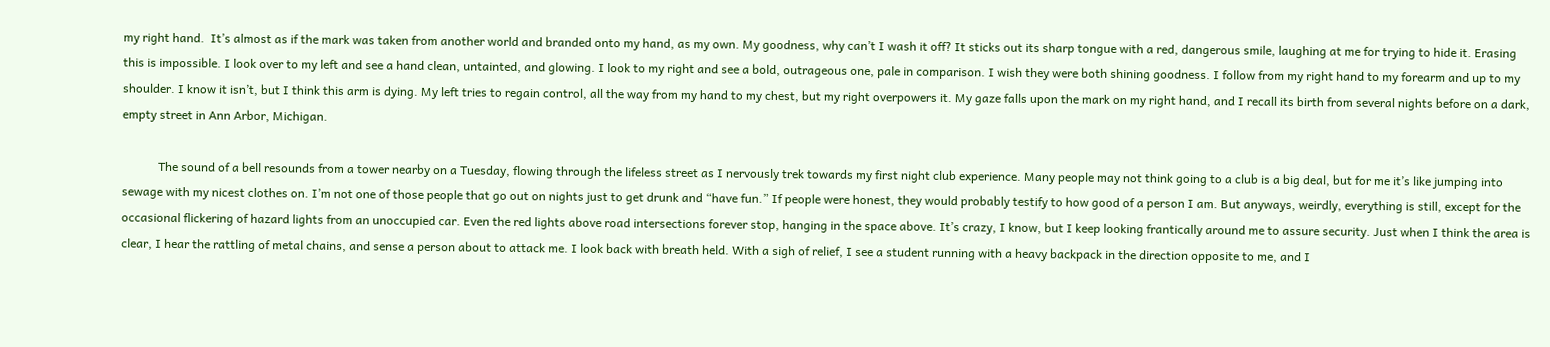my right hand.  It’s almost as if the mark was taken from another world and branded onto my hand, as my own. My goodness, why can’t I wash it off? It sticks out its sharp tongue with a red, dangerous smile, laughing at me for trying to hide it. Erasing this is impossible. I look over to my left and see a hand clean, untainted, and glowing. I look to my right and see a bold, outrageous one, pale in comparison. I wish they were both shining goodness. I follow from my right hand to my forearm and up to my shoulder. I know it isn’t, but I think this arm is dying. My left tries to regain control, all the way from my hand to my chest, but my right overpowers it. My gaze falls upon the mark on my right hand, and I recall its birth from several nights before on a dark, empty street in Ann Arbor, Michigan.

            The sound of a bell resounds from a tower nearby on a Tuesday, flowing through the lifeless street as I nervously trek towards my first night club experience. Many people may not think going to a club is a big deal, but for me it’s like jumping into sewage with my nicest clothes on. I’m not one of those people that go out on nights just to get drunk and “have fun.” If people were honest, they would probably testify to how good of a person I am. But anyways, weirdly, everything is still, except for the occasional flickering of hazard lights from an unoccupied car. Even the red lights above road intersections forever stop, hanging in the space above. It’s crazy, I know, but I keep looking frantically around me to assure security. Just when I think the area is clear, I hear the rattling of metal chains, and sense a person about to attack me. I look back with breath held. With a sigh of relief, I see a student running with a heavy backpack in the direction opposite to me, and I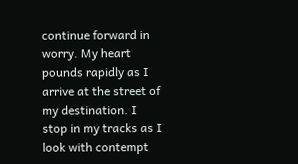continue forward in worry. My heart pounds rapidly as I arrive at the street of my destination. I stop in my tracks as I look with contempt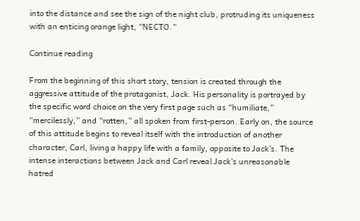into the distance and see the sign of the night club, protruding its uniqueness with an enticing orange light, “NECTO.”

Continue reading

From the beginning of this short story, tension is created through the aggressive attitude of the protagonist, Jack. His personality is portrayed by the specific word choice on the very first page such as “humiliate,” “mercilessly,” and “rotten,” all spoken from first-person. Early on, the source of this attitude begins to reveal itself with the introduction of another character, Carl, living a happy life with a family, opposite to Jack’s. The intense interactions between Jack and Carl reveal Jack’s unreasonable hatred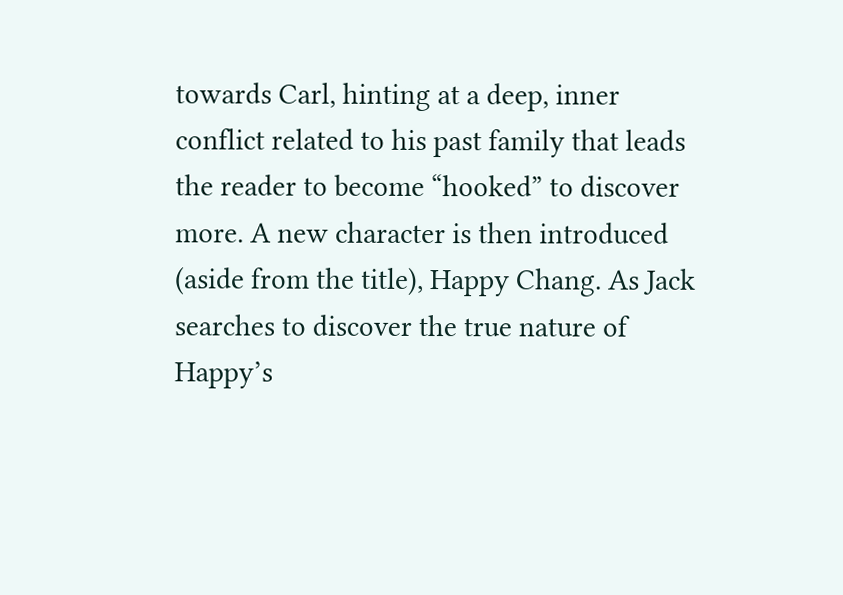towards Carl, hinting at a deep, inner conflict related to his past family that leads the reader to become “hooked” to discover more. A new character is then introduced (aside from the title), Happy Chang. As Jack searches to discover the true nature of Happy’s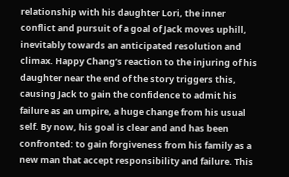relationship with his daughter Lori, the inner conflict and pursuit of a goal of Jack moves uphill, inevitably towards an anticipated resolution and climax. Happy Chang’s reaction to the injuring of his daughter near the end of the story triggers this, causing Jack to gain the confidence to admit his failure as an umpire, a huge change from his usual self. By now, his goal is clear and and has been confronted: to gain forgiveness from his family as a new man that accept responsibility and failure. This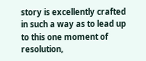story is excellently crafted in such a way as to lead up to this one moment of resolution,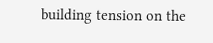building tension on the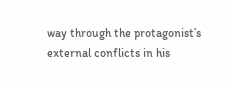way through the protagonist’s external conflicts in his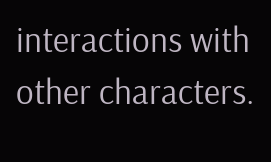interactions with other characters.